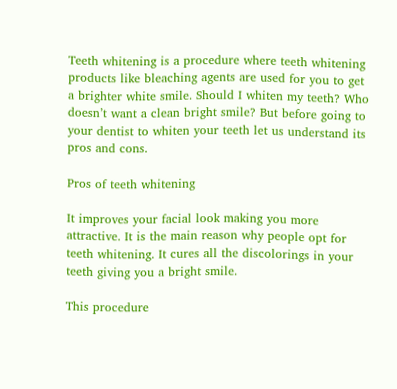Teeth whitening is a procedure where teeth whitening products like bleaching agents are used for you to get a brighter white smile. Should I whiten my teeth? Who doesn’t want a clean bright smile? But before going to your dentist to whiten your teeth let us understand its pros and cons.

Pros of teeth whitening

It improves your facial look making you more attractive. It is the main reason why people opt for teeth whitening. It cures all the discolorings in your teeth giving you a bright smile.

This procedure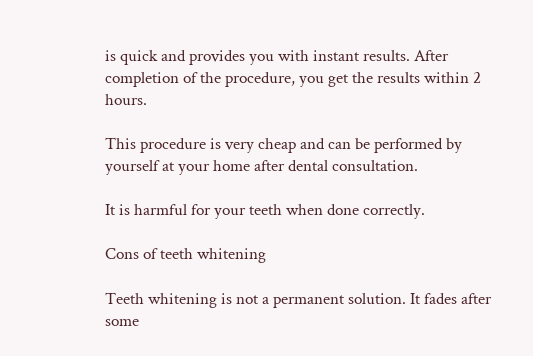is quick and provides you with instant results. After completion of the procedure, you get the results within 2 hours.

This procedure is very cheap and can be performed by yourself at your home after dental consultation.

It is harmful for your teeth when done correctly.

Cons of teeth whitening

Teeth whitening is not a permanent solution. It fades after some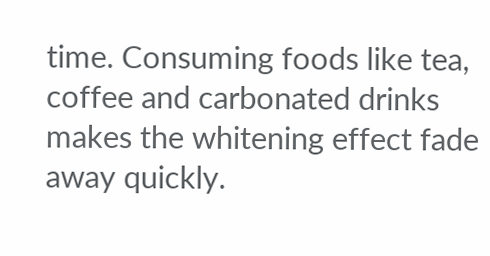time. Consuming foods like tea, coffee and carbonated drinks makes the whitening effect fade away quickly.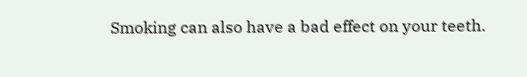Smoking can also have a bad effect on your teeth.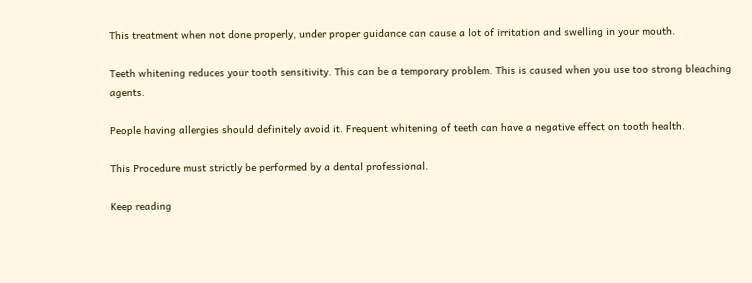This treatment when not done properly, under proper guidance can cause a lot of irritation and swelling in your mouth.

Teeth whitening reduces your tooth sensitivity. This can be a temporary problem. This is caused when you use too strong bleaching agents.

People having allergies should definitely avoid it. Frequent whitening of teeth can have a negative effect on tooth health.

This Procedure must strictly be performed by a dental professional.

Keep reading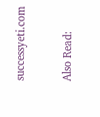successyeti.com

Also Read: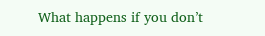What happens if you don’t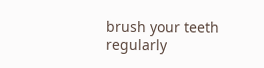brush your teeth regularly